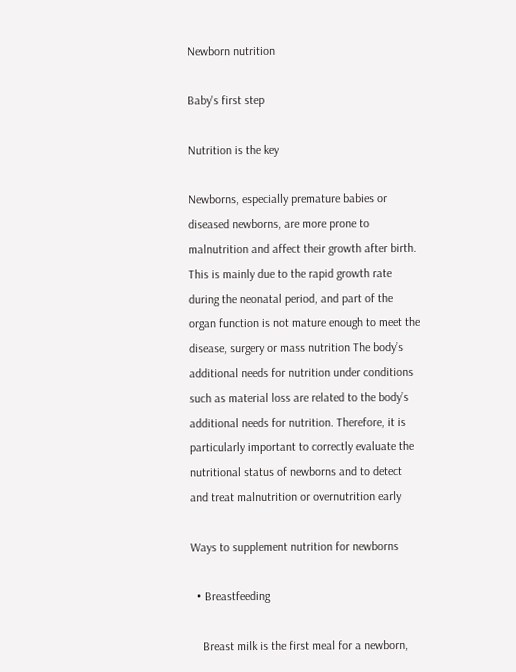Newborn nutrition

Baby's first step

Nutrition is the key

Newborns, especially premature babies or diseased newborns, are more prone to malnutrition and affect their growth after birth. This is mainly due to the rapid growth rate during the neonatal period, and part of the organ function is not mature enough to meet the disease, surgery or mass nutrition The body’s additional needs for nutrition under conditions such as material loss are related to the body’s additional needs for nutrition. Therefore, it is particularly important to correctly evaluate the nutritional status of newborns and to detect and treat malnutrition or overnutrition early

Ways to supplement nutrition for newborns

  • Breastfeeding

    Breast milk is the first meal for a newborn,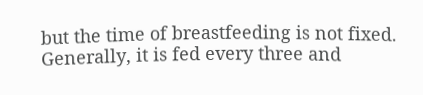but the time of breastfeeding is not fixed. Generally, it is fed every three and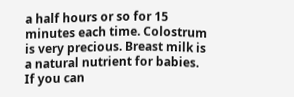a half hours or so for 15 minutes each time. Colostrum is very precious. Breast milk is a natural nutrient for babies. If you can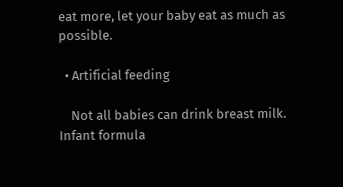eat more, let your baby eat as much as possible.

  • Artificial feeding

    Not all babies can drink breast milk. Infant formula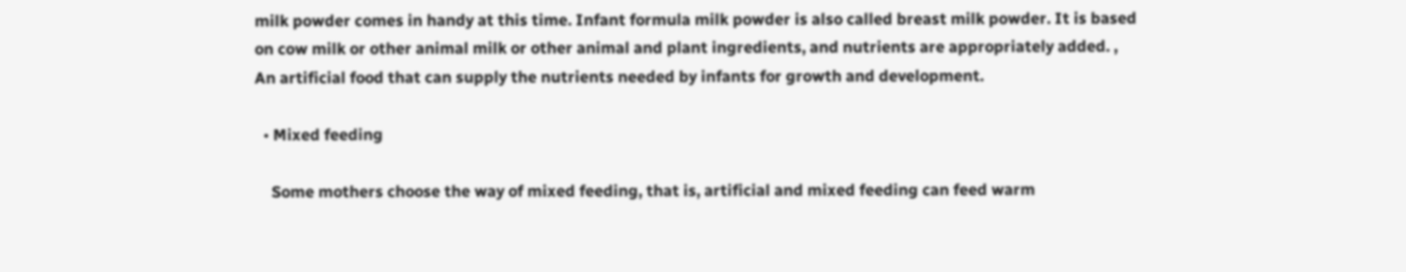milk powder comes in handy at this time. Infant formula milk powder is also called breast milk powder. It is based on cow milk or other animal milk or other animal and plant ingredients, and nutrients are appropriately added. , An artificial food that can supply the nutrients needed by infants for growth and development.

  • Mixed feeding

    Some mothers choose the way of mixed feeding, that is, artificial and mixed feeding can feed warm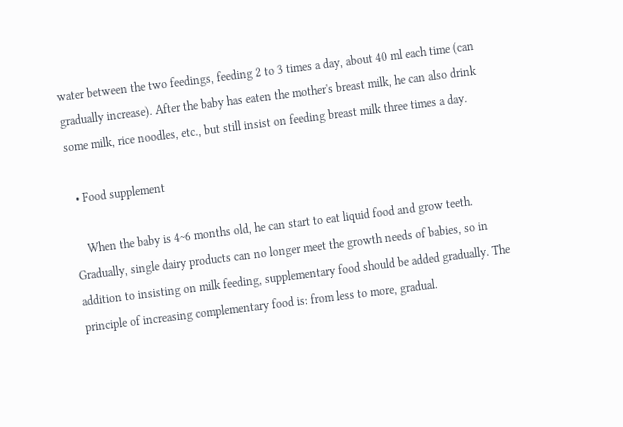water between the two feedings, feeding 2 to 3 times a day, about 40 ml each time (can gradually increase). After the baby has eaten the mother's breast milk, he can also drink some milk, rice noodles, etc., but still insist on feeding breast milk three times a day.

  • Food supplement

    When the baby is 4~6 months old, he can start to eat liquid food and grow teeth. Gradually, single dairy products can no longer meet the growth needs of babies, so in addition to insisting on milk feeding, supplementary food should be added gradually. The principle of increasing complementary food is: from less to more, gradual.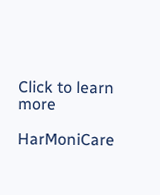Click to learn more

HarMoniCare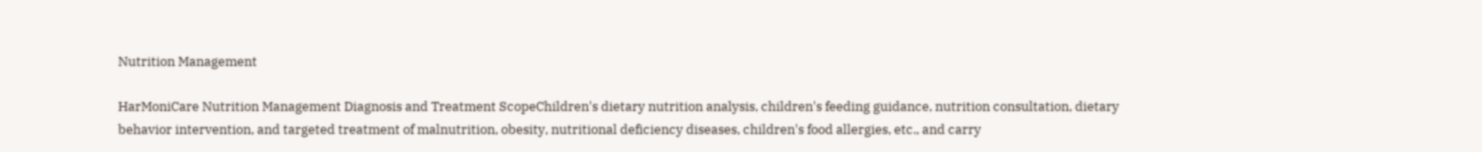Nutrition Management

HarMoniCare Nutrition Management Diagnosis and Treatment ScopeChildren's dietary nutrition analysis, children's feeding guidance, nutrition consultation, dietary behavior intervention, and targeted treatment of malnutrition, obesity, nutritional deficiency diseases, children's food allergies, etc., and carry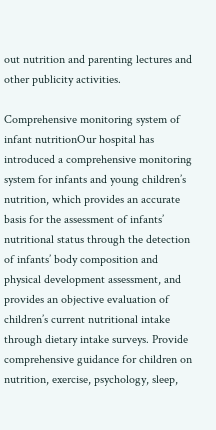out nutrition and parenting lectures and other publicity activities.

Comprehensive monitoring system of infant nutritionOur hospital has introduced a comprehensive monitoring system for infants and young children’s nutrition, which provides an accurate basis for the assessment of infants’ nutritional status through the detection of infants’ body composition and physical development assessment, and provides an objective evaluation of children’s current nutritional intake through dietary intake surveys. Provide comprehensive guidance for children on nutrition, exercise, psychology, sleep,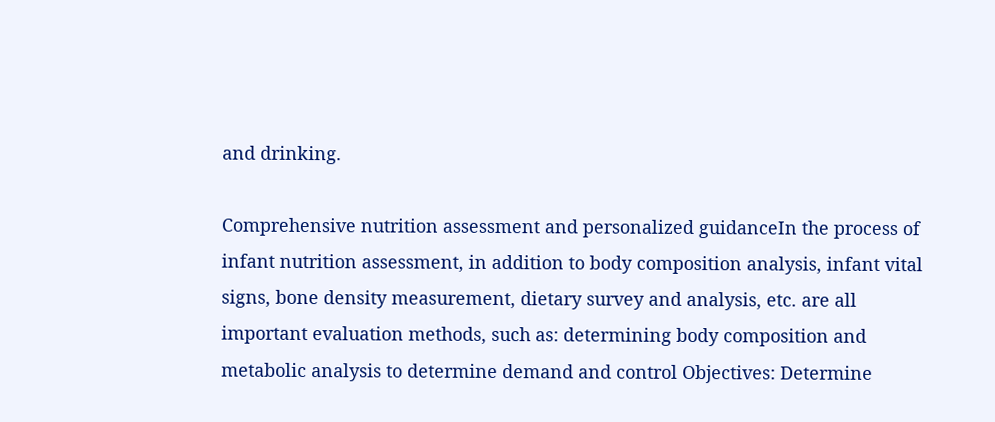and drinking.

Comprehensive nutrition assessment and personalized guidanceIn the process of infant nutrition assessment, in addition to body composition analysis, infant vital signs, bone density measurement, dietary survey and analysis, etc. are all important evaluation methods, such as: determining body composition and metabolic analysis to determine demand and control Objectives: Determine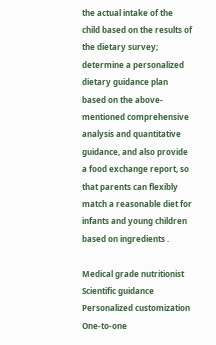the actual intake of the child based on the results of the dietary survey; determine a personalized dietary guidance plan based on the above-mentioned comprehensive analysis and quantitative guidance, and also provide a food exchange report, so that parents can flexibly match a reasonable diet for infants and young children based on ingredients .

Medical grade nutritionist
Scientific guidance
Personalized customization
One-to-one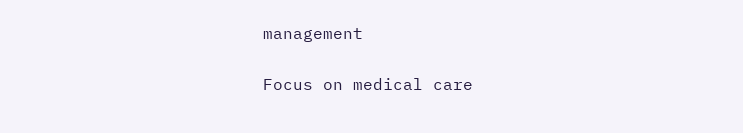management

Focus on medical care